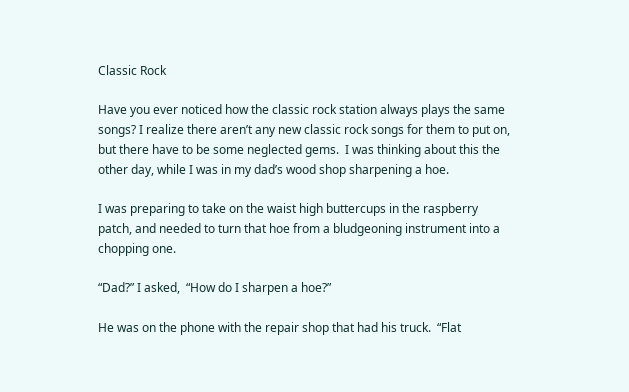Classic Rock

Have you ever noticed how the classic rock station always plays the same songs? I realize there aren’t any new classic rock songs for them to put on, but there have to be some neglected gems.  I was thinking about this the other day, while I was in my dad’s wood shop sharpening a hoe.

I was preparing to take on the waist high buttercups in the raspberry patch, and needed to turn that hoe from a bludgeoning instrument into a chopping one.

“Dad?” I asked,  “How do I sharpen a hoe?”

He was on the phone with the repair shop that had his truck.  “Flat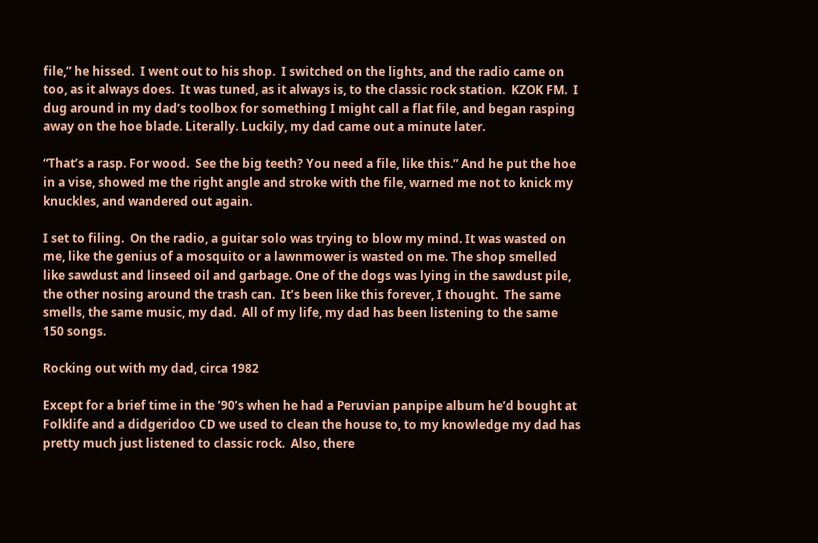file,” he hissed.  I went out to his shop.  I switched on the lights, and the radio came on too, as it always does.  It was tuned, as it always is, to the classic rock station.  KZOK FM.  I dug around in my dad’s toolbox for something I might call a flat file, and began rasping away on the hoe blade. Literally. Luckily, my dad came out a minute later.

“That’s a rasp. For wood.  See the big teeth? You need a file, like this.” And he put the hoe in a vise, showed me the right angle and stroke with the file, warned me not to knick my knuckles, and wandered out again.

I set to filing.  On the radio, a guitar solo was trying to blow my mind. It was wasted on me, like the genius of a mosquito or a lawnmower is wasted on me. The shop smelled like sawdust and linseed oil and garbage. One of the dogs was lying in the sawdust pile, the other nosing around the trash can.  It’s been like this forever, I thought.  The same smells, the same music, my dad.  All of my life, my dad has been listening to the same 150 songs.

Rocking out with my dad, circa 1982

Except for a brief time in the ’90’s when he had a Peruvian panpipe album he’d bought at Folklife and a didgeridoo CD we used to clean the house to, to my knowledge my dad has pretty much just listened to classic rock.  Also, there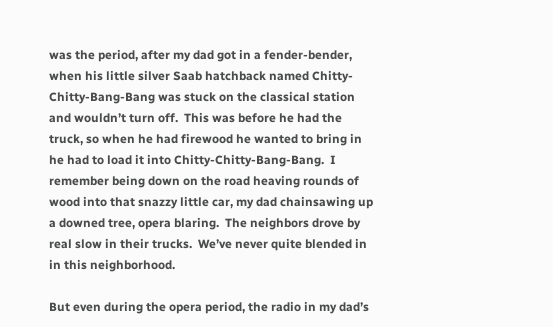was the period, after my dad got in a fender-bender, when his little silver Saab hatchback named Chitty-Chitty-Bang-Bang was stuck on the classical station and wouldn’t turn off.  This was before he had the truck, so when he had firewood he wanted to bring in he had to load it into Chitty-Chitty-Bang-Bang.  I remember being down on the road heaving rounds of wood into that snazzy little car, my dad chainsawing up a downed tree, opera blaring.  The neighbors drove by real slow in their trucks.  We’ve never quite blended in in this neighborhood.

But even during the opera period, the radio in my dad’s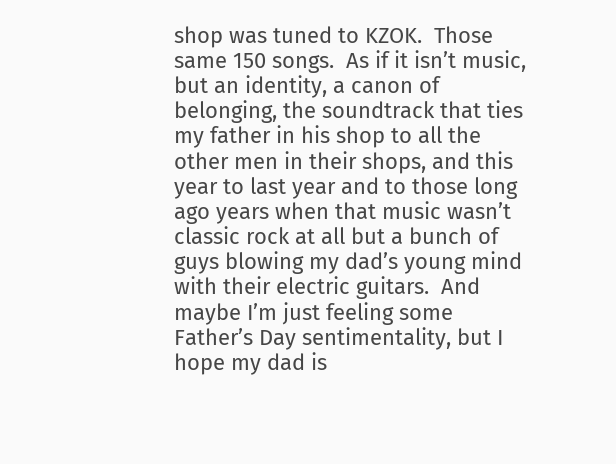shop was tuned to KZOK.  Those same 150 songs.  As if it isn’t music, but an identity, a canon of belonging, the soundtrack that ties my father in his shop to all the other men in their shops, and this year to last year and to those long ago years when that music wasn’t classic rock at all but a bunch of guys blowing my dad’s young mind with their electric guitars.  And maybe I’m just feeling some Father’s Day sentimentality, but I hope my dad is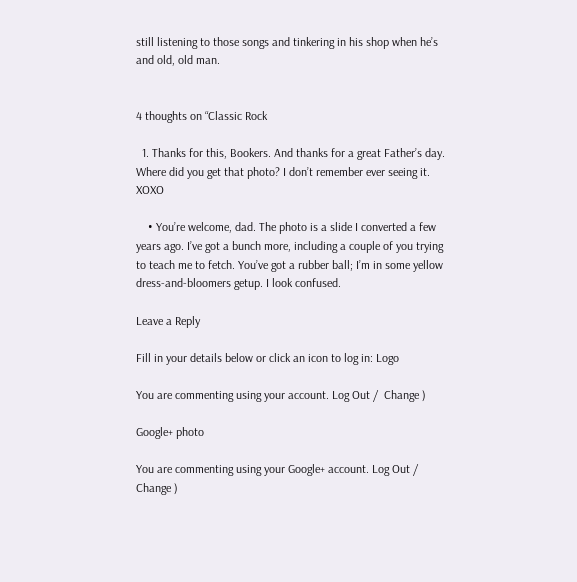still listening to those songs and tinkering in his shop when he’s and old, old man.


4 thoughts on “Classic Rock

  1. Thanks for this, Bookers. And thanks for a great Father’s day. Where did you get that photo? I don’t remember ever seeing it. XOXO

    • You’re welcome, dad. The photo is a slide I converted a few years ago. I’ve got a bunch more, including a couple of you trying to teach me to fetch. You’ve got a rubber ball; I’m in some yellow dress-and-bloomers getup. I look confused.

Leave a Reply

Fill in your details below or click an icon to log in: Logo

You are commenting using your account. Log Out /  Change )

Google+ photo

You are commenting using your Google+ account. Log Out /  Change )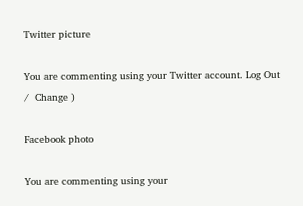Twitter picture

You are commenting using your Twitter account. Log Out /  Change )

Facebook photo

You are commenting using your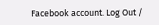Facebook account. Log Out /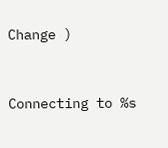Change )


Connecting to %s